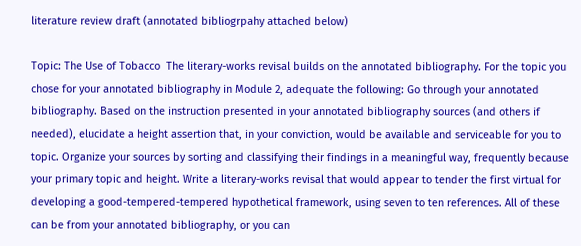literature review draft (annotated bibliogrpahy attached below)

Topic: The Use of Tobacco  The literary-works revisal builds on the annotated bibliography. For the topic you chose for your annotated bibliography in Module 2, adequate the following: Go through your annotated bibliography. Based on the instruction presented in your annotated bibliography sources (and others if needed), elucidate a height assertion that, in your conviction, would be available and serviceable for you to topic. Organize your sources by sorting and classifying their findings in a meaningful way, frequently because your primary topic and height. Write a literary-works revisal that would appear to tender the first virtual for developing a good-tempered-tempered hypothetical framework, using seven to ten references. All of these can be from your annotated bibliography, or you can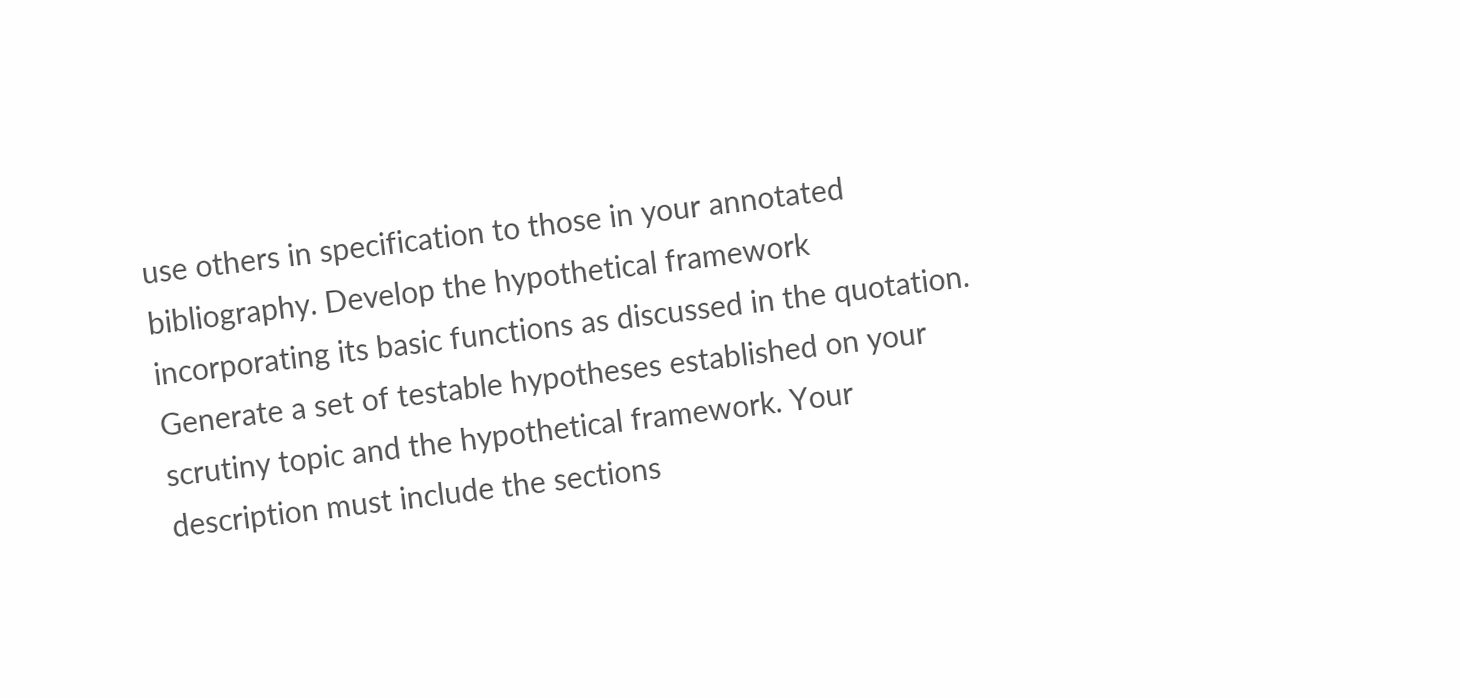use others in specification to those in your annotated bibliography. Develop the hypothetical framework incorporating its basic functions as discussed in the quotation.  Generate a set of testable hypotheses established on your scrutiny topic and the hypothetical framework. Your description must include the sections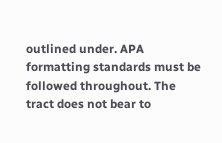outlined under. APA formatting standards must be followed throughout. The tract does not bear to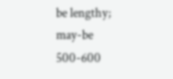be lengthy; may-be 500-600